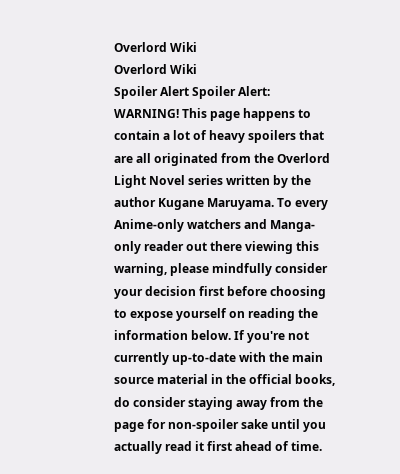Overlord Wiki
Overlord Wiki
Spoiler Alert Spoiler Alert: WARNING! This page happens to contain a lot of heavy spoilers that are all originated from the Overlord Light Novel series written by the author Kugane Maruyama. To every Anime-only watchers and Manga-only reader out there viewing this warning, please mindfully consider your decision first before choosing to expose yourself on reading the information below. If you're not currently up-to-date with the main source material in the official books, do consider staying away from the page for non-spoiler sake until you actually read it first ahead of time.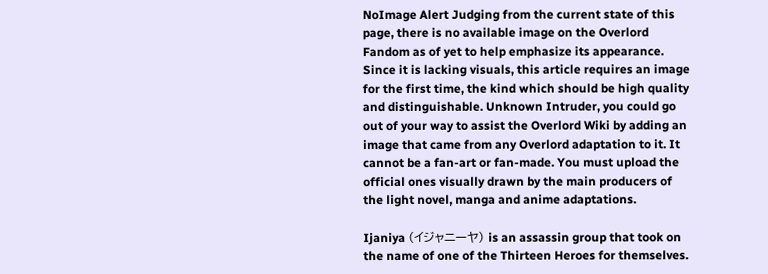NoImage Alert Judging from the current state of this page, there is no available image on the Overlord Fandom as of yet to help emphasize its appearance. Since it is lacking visuals, this article requires an image for the first time, the kind which should be high quality and distinguishable. Unknown Intruder, you could go out of your way to assist the Overlord Wiki by adding an image that came from any Overlord adaptation to it. It cannot be a fan-art or fan-made. You must upload the official ones visually drawn by the main producers of the light novel, manga and anime adaptations.

Ijaniya (イジャニーヤ) is an assassin group that took on the name of one of the Thirteen Heroes for themselves.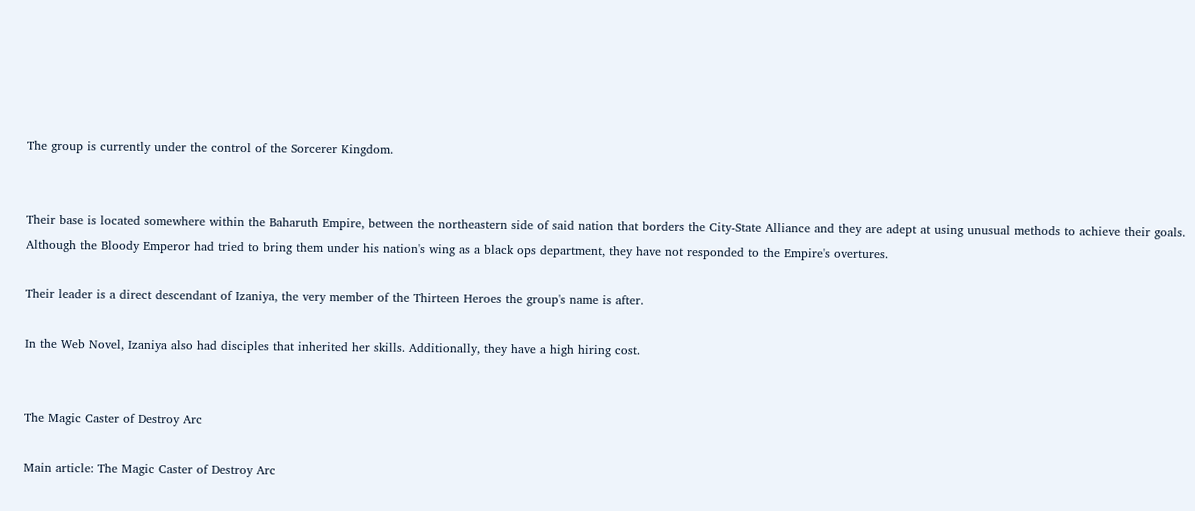The group is currently under the control of the Sorcerer Kingdom.


Their base is located somewhere within the Baharuth Empire, between the northeastern side of said nation that borders the City-State Alliance and they are adept at using unusual methods to achieve their goals. Although the Bloody Emperor had tried to bring them under his nation's wing as a black ops department, they have not responded to the Empire's overtures.

Their leader is a direct descendant of Izaniya, the very member of the Thirteen Heroes the group's name is after.

In the Web Novel, Izaniya also had disciples that inherited her skills. Additionally, they have a high hiring cost.


The Magic Caster of Destroy Arc

Main article: The Magic Caster of Destroy Arc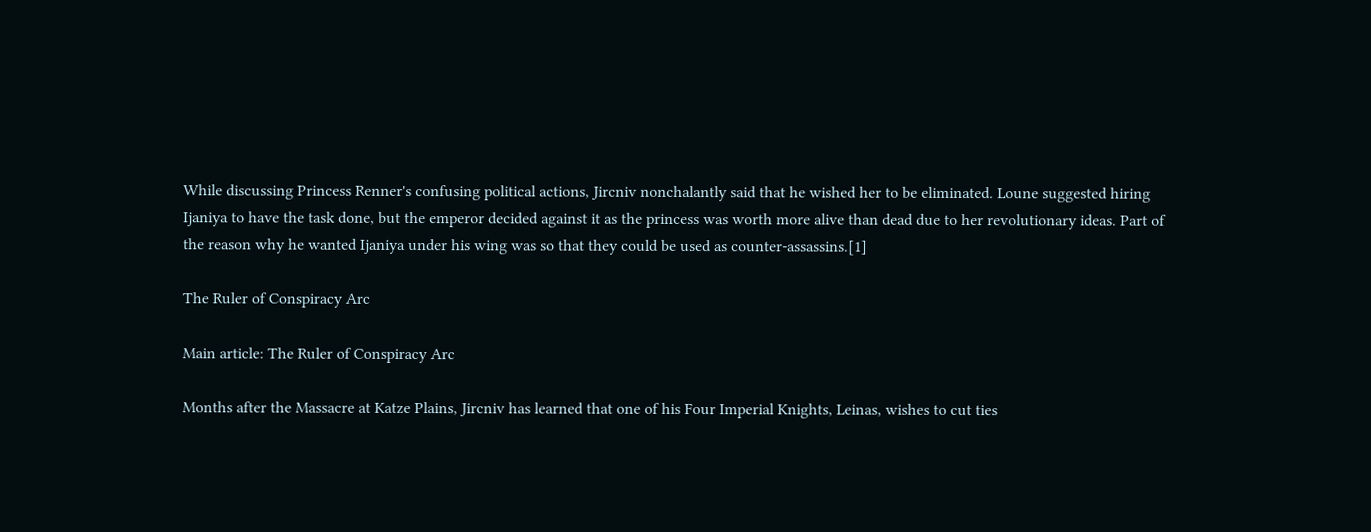While discussing Princess Renner's confusing political actions, Jircniv nonchalantly said that he wished her to be eliminated. Loune suggested hiring Ijaniya to have the task done, but the emperor decided against it as the princess was worth more alive than dead due to her revolutionary ideas. Part of the reason why he wanted Ijaniya under his wing was so that they could be used as counter-assassins.[1]

The Ruler of Conspiracy Arc

Main article: The Ruler of Conspiracy Arc

Months after the Massacre at Katze Plains, Jircniv has learned that one of his Four Imperial Knights, Leinas, wishes to cut ties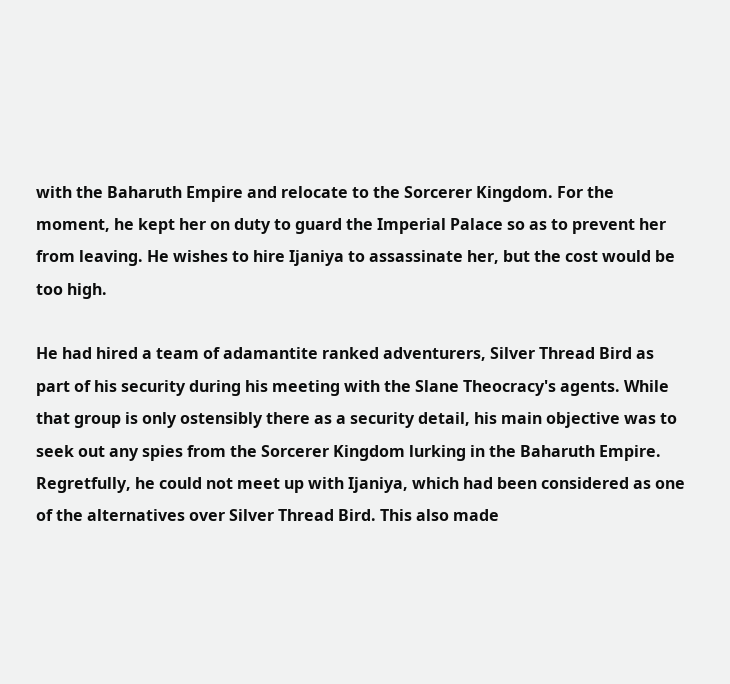with the Baharuth Empire and relocate to the Sorcerer Kingdom. For the moment, he kept her on duty to guard the Imperial Palace so as to prevent her from leaving. He wishes to hire Ijaniya to assassinate her, but the cost would be too high.

He had hired a team of adamantite ranked adventurers, Silver Thread Bird as part of his security during his meeting with the Slane Theocracy's agents. While that group is only ostensibly there as a security detail, his main objective was to seek out any spies from the Sorcerer Kingdom lurking in the Baharuth Empire. Regretfully, he could not meet up with Ijaniya, which had been considered as one of the alternatives over Silver Thread Bird. This also made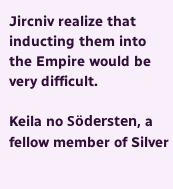Jircniv realize that inducting them into the Empire would be very difficult.

Keila no Södersten, a fellow member of Silver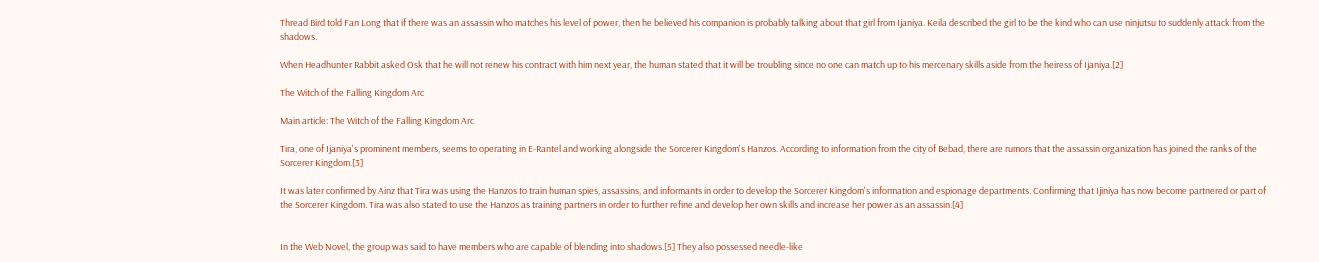Thread Bird told Fan Long that if there was an assassin who matches his level of power, then he believed his companion is probably talking about that girl from Ijaniya. Keila described the girl to be the kind who can use ninjutsu to suddenly attack from the shadows.

When Headhunter Rabbit asked Osk that he will not renew his contract with him next year, the human stated that it will be troubling since no one can match up to his mercenary skills aside from the heiress of Ijaniya.[2]

The Witch of the Falling Kingdom Arc

Main article: The Witch of the Falling Kingdom Arc

Tira, one of Ijaniya's prominent members, seems to operating in E-Rantel and working alongside the Sorcerer Kingdom's Hanzos. According to information from the city of Bebad, there are rumors that the assassin organization has joined the ranks of the Sorcerer Kingdom.[3]

It was later confirmed by Ainz that Tira was using the Hanzos to train human spies, assassins, and informants in order to develop the Sorcerer Kingdom's information and espionage departments. Confirming that Ijiniya has now become partnered or part of the Sorcerer Kingdom. Tira was also stated to use the Hanzos as training partners in order to further refine and develop her own skills and increase her power as an assassin.[4]


In the Web Novel, the group was said to have members who are capable of blending into shadows.[5] They also possessed needle-like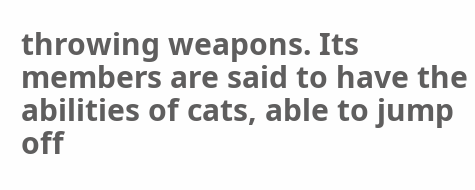throwing weapons. Its members are said to have the abilities of cats, able to jump off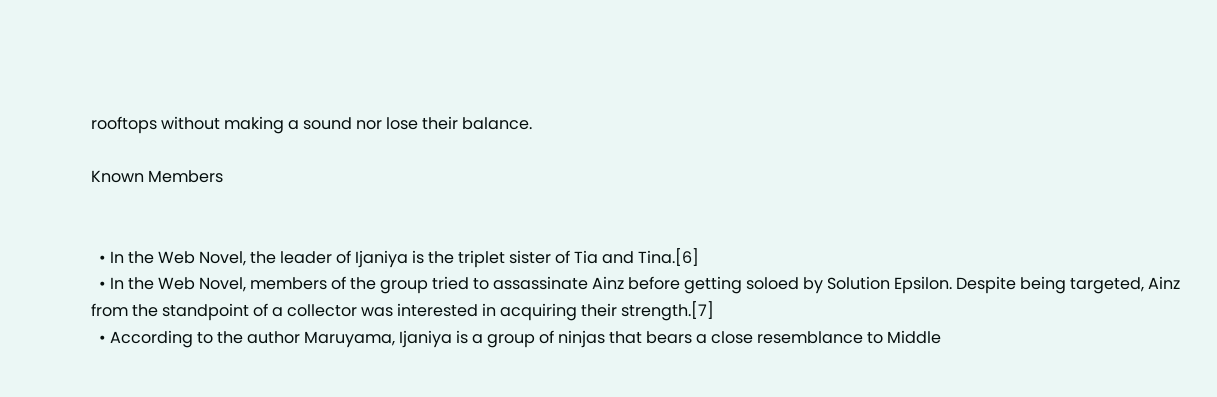rooftops without making a sound nor lose their balance.

Known Members


  • In the Web Novel, the leader of Ijaniya is the triplet sister of Tia and Tina.[6]
  • In the Web Novel, members of the group tried to assassinate Ainz before getting soloed by Solution Epsilon. Despite being targeted, Ainz from the standpoint of a collector was interested in acquiring their strength.[7]
  • According to the author Maruyama, Ijaniya is a group of ninjas that bears a close resemblance to Middle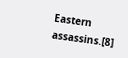Eastern assassins.[8]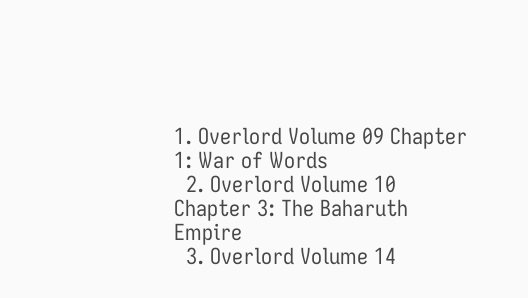1. Overlord Volume 09 Chapter 1: War of Words
  2. Overlord Volume 10 Chapter 3: The Baharuth Empire
  3. Overlord Volume 14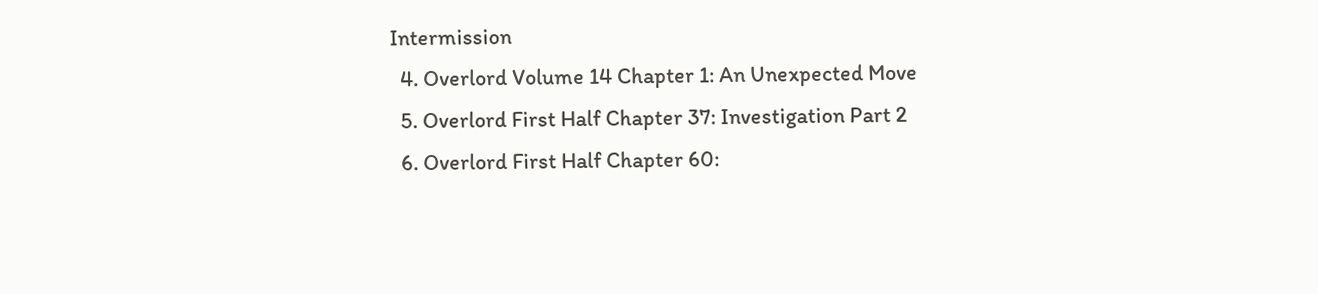Intermission
  4. Overlord Volume 14 Chapter 1: An Unexpected Move
  5. Overlord First Half Chapter 37: Investigation Part 2
  6. Overlord First Half Chapter 60: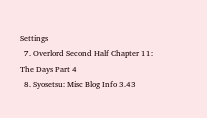Settings
  7. Overlord Second Half Chapter 11: The Days Part 4
  8. Syosetsu: Misc Blog Info 3.43